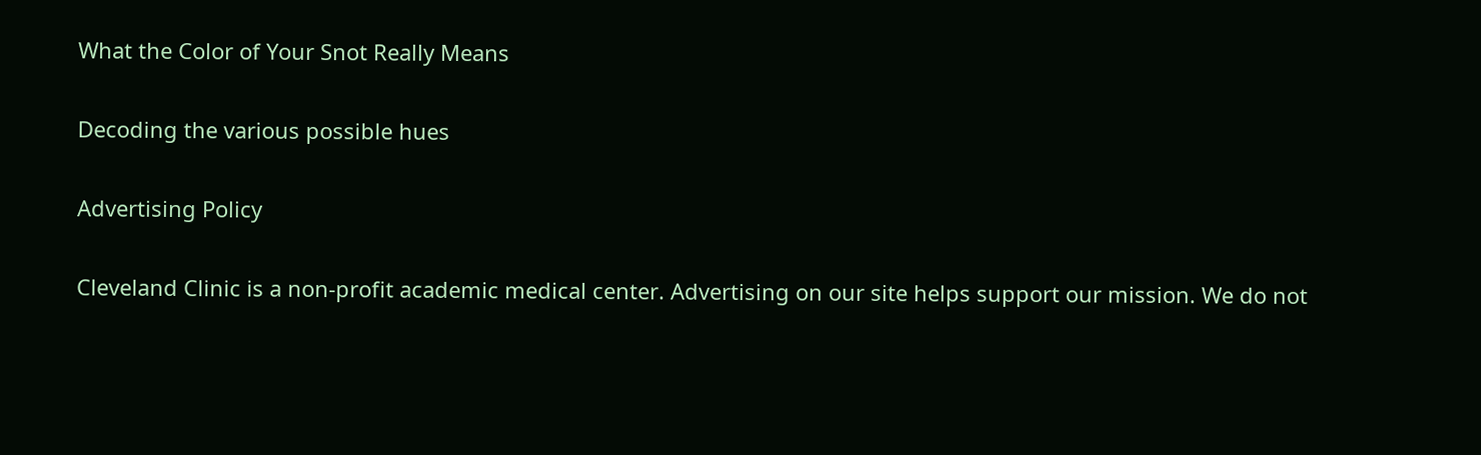What the Color of Your Snot Really Means

Decoding the various possible hues

Advertising Policy

Cleveland Clinic is a non-profit academic medical center. Advertising on our site helps support our mission. We do not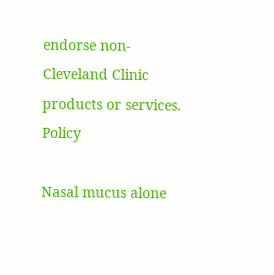endorse non-Cleveland Clinic products or services. Policy

Nasal mucus alone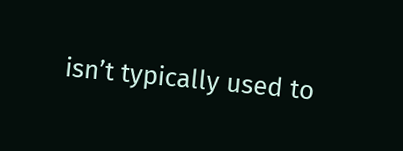isn’t typically used to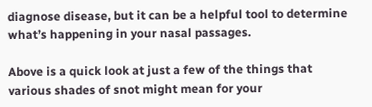diagnose disease, but it can be a helpful tool to determine what’s happening in your nasal passages.

Above is a quick look at just a few of the things that various shades of snot might mean for your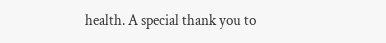health. A special thank you to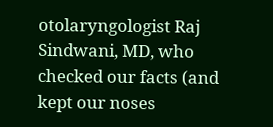otolaryngologist Raj Sindwani, MD, who checked our facts (and kept our noses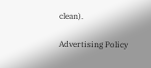clean).

Advertising Policy